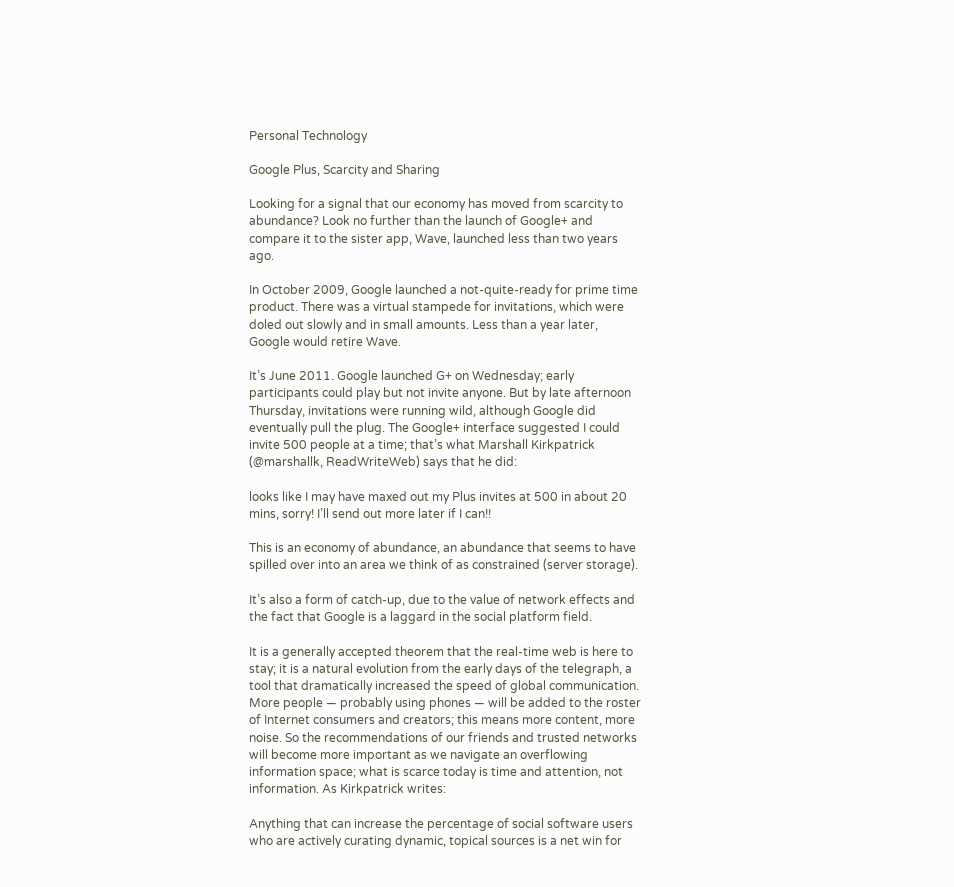Personal Technology

Google Plus, Scarcity and Sharing

Looking for a signal that our economy has moved from scarcity to abundance? Look no further than the launch of Google+ and compare it to the sister app, Wave, launched less than two years ago.

In October 2009, Google launched a not-quite-ready for prime time product. There was a virtual stampede for invitations, which were doled out slowly and in small amounts. Less than a year later, Google would retire Wave.

It’s June 2011. Google launched G+ on Wednesday; early participants could play but not invite anyone. But by late afternoon Thursday, invitations were running wild, although Google did eventually pull the plug. The Google+ interface suggested I could invite 500 people at a time; that’s what Marshall Kirkpatrick (@marshallk, ReadWriteWeb) says that he did:

looks like I may have maxed out my Plus invites at 500 in about 20 mins, sorry! I’ll send out more later if I can!!

This is an economy of abundance, an abundance that seems to have spilled over into an area we think of as constrained (server storage).

It’s also a form of catch-up, due to the value of network effects and the fact that Google is a laggard in the social platform field.

It is a generally accepted theorem that the real-time web is here to stay; it is a natural evolution from the early days of the telegraph, a tool that dramatically increased the speed of global communication. More people — probably using phones — will be added to the roster of Internet consumers and creators; this means more content, more noise. So the recommendations of our friends and trusted networks will become more important as we navigate an overflowing information space; what is scarce today is time and attention, not information. As Kirkpatrick writes:

Anything that can increase the percentage of social software users who are actively curating dynamic, topical sources is a net win for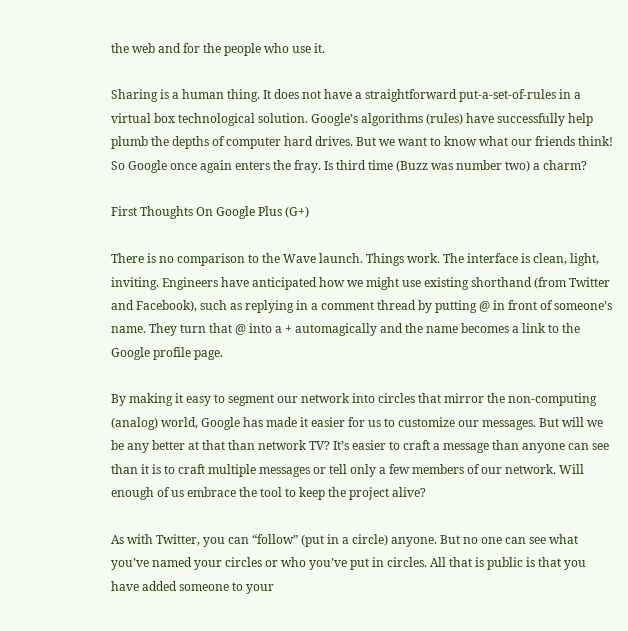the web and for the people who use it.

Sharing is a human thing. It does not have a straightforward put-a-set-of-rules in a virtual box technological solution. Google’s algorithms (rules) have successfully help plumb the depths of computer hard drives. But we want to know what our friends think! So Google once again enters the fray. Is third time (Buzz was number two) a charm?

First Thoughts On Google Plus (G+)

There is no comparison to the Wave launch. Things work. The interface is clean, light, inviting. Engineers have anticipated how we might use existing shorthand (from Twitter and Facebook), such as replying in a comment thread by putting @ in front of someone’s name. They turn that @ into a + automagically and the name becomes a link to the Google profile page.

By making it easy to segment our network into circles that mirror the non-computing (analog) world, Google has made it easier for us to customize our messages. But will we be any better at that than network TV? It’s easier to craft a message than anyone can see than it is to craft multiple messages or tell only a few members of our network. Will enough of us embrace the tool to keep the project alive?

As with Twitter, you can “follow” (put in a circle) anyone. But no one can see what you’ve named your circles or who you’ve put in circles. All that is public is that you have added someone to your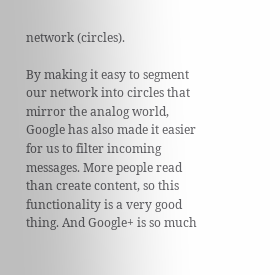network (circles).

By making it easy to segment our network into circles that mirror the analog world, Google has also made it easier for us to filter incoming messages. More people read than create content, so this functionality is a very good thing. And Google+ is so much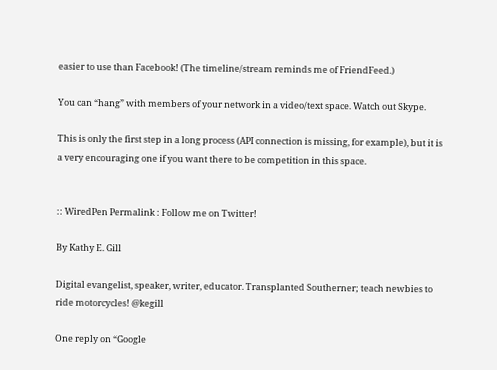easier to use than Facebook! (The timeline/stream reminds me of FriendFeed.)

You can “hang” with members of your network in a video/text space. Watch out Skype.

This is only the first step in a long process (API connection is missing, for example), but it is a very encouraging one if you want there to be competition in this space.


:: WiredPen Permalink : Follow me on Twitter!

By Kathy E. Gill

Digital evangelist, speaker, writer, educator. Transplanted Southerner; teach newbies to ride motorcycles! @kegill

One reply on “Google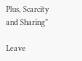Plus, Scarcity and Sharing”

Leave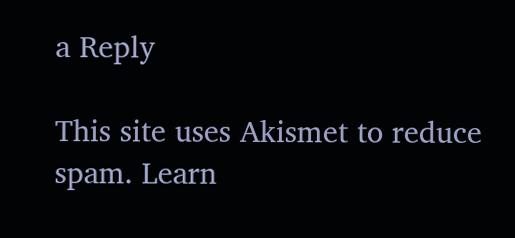a Reply

This site uses Akismet to reduce spam. Learn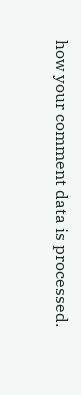how your comment data is processed.